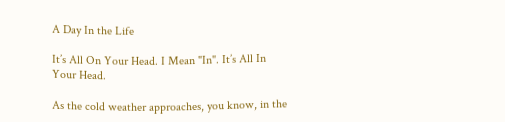A Day In the Life

It’s All On Your Head. I Mean "In". It’s All In Your Head.

As the cold weather approaches, you know, in the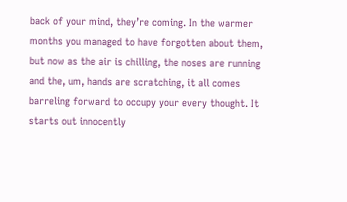back of your mind, they’re coming. In the warmer months you managed to have forgotten about them, but now as the air is chilling, the noses are running and the, um, hands are scratching, it all comes barreling forward to occupy your every thought. It starts out innocently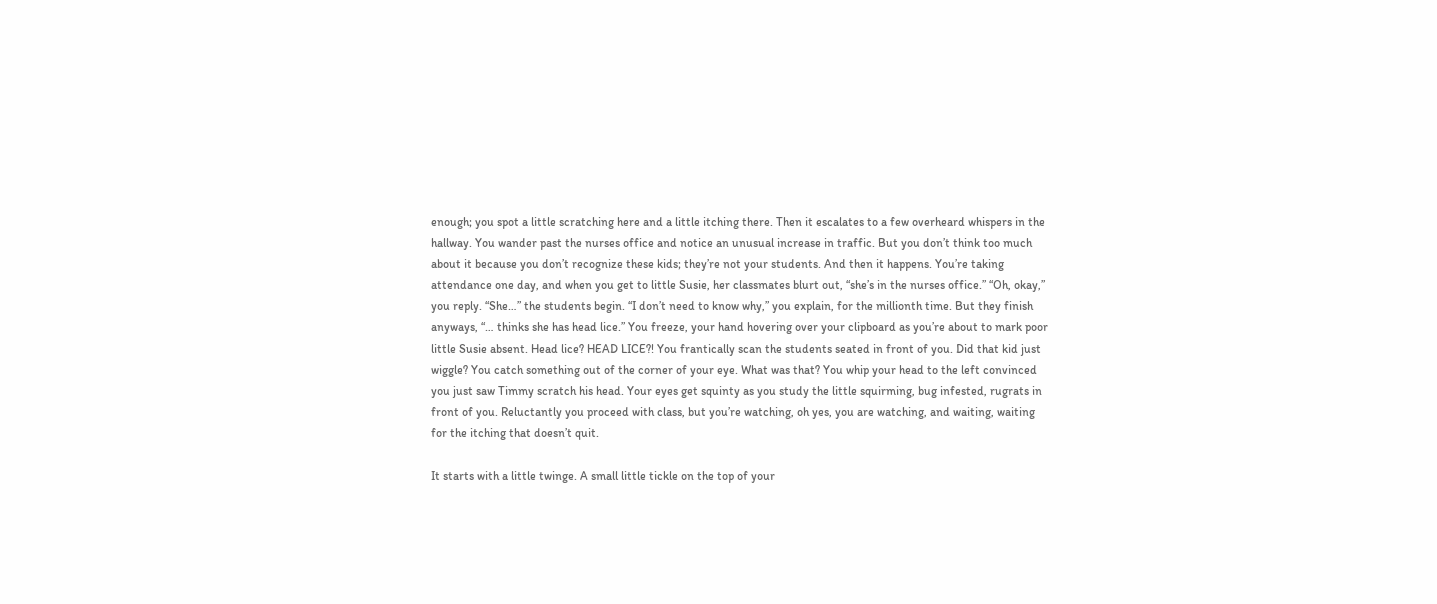enough; you spot a little scratching here and a little itching there. Then it escalates to a few overheard whispers in the hallway. You wander past the nurses office and notice an unusual increase in traffic. But you don’t think too much about it because you don’t recognize these kids; they’re not your students. And then it happens. You’re taking attendance one day, and when you get to little Susie, her classmates blurt out, “she’s in the nurses office.” “Oh, okay,” you reply. “She…” the students begin. “I don’t need to know why,” you explain, for the millionth time. But they finish anyways, “… thinks she has head lice.” You freeze, your hand hovering over your clipboard as you’re about to mark poor little Susie absent. Head lice? HEAD LICE?! You frantically scan the students seated in front of you. Did that kid just wiggle? You catch something out of the corner of your eye. What was that? You whip your head to the left convinced you just saw Timmy scratch his head. Your eyes get squinty as you study the little squirming, bug infested, rugrats in front of you. Reluctantly you proceed with class, but you’re watching, oh yes, you are watching, and waiting, waiting for the itching that doesn’t quit.

It starts with a little twinge. A small little tickle on the top of your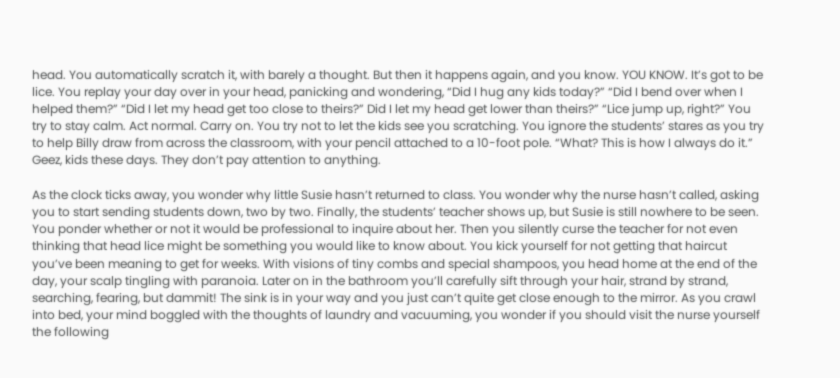head. You automatically scratch it, with barely a thought. But then it happens again, and you know. YOU KNOW. It’s got to be lice. You replay your day over in your head, panicking and wondering, “Did I hug any kids today?” “Did I bend over when I helped them?” “Did I let my head get too close to theirs?” Did I let my head get lower than theirs?” “Lice jump up, right?” You try to stay calm. Act normal. Carry on. You try not to let the kids see you scratching. You ignore the students’ stares as you try to help Billy draw from across the classroom, with your pencil attached to a 10-foot pole. “What? This is how I always do it.” Geez, kids these days. They don’t pay attention to anything.

As the clock ticks away, you wonder why little Susie hasn’t returned to class. You wonder why the nurse hasn’t called, asking you to start sending students down, two by two. Finally, the students’ teacher shows up, but Susie is still nowhere to be seen. You ponder whether or not it would be professional to inquire about her. Then you silently curse the teacher for not even thinking that head lice might be something you would like to know about. You kick yourself for not getting that haircut you’ve been meaning to get for weeks. With visions of tiny combs and special shampoos, you head home at the end of the day, your scalp tingling with paranoia. Later on in the bathroom you’ll carefully sift through your hair, strand by strand, searching, fearing, but dammit! The sink is in your way and you just can’t quite get close enough to the mirror. As you crawl into bed, your mind boggled with the thoughts of laundry and vacuuming, you wonder if you should visit the nurse yourself the following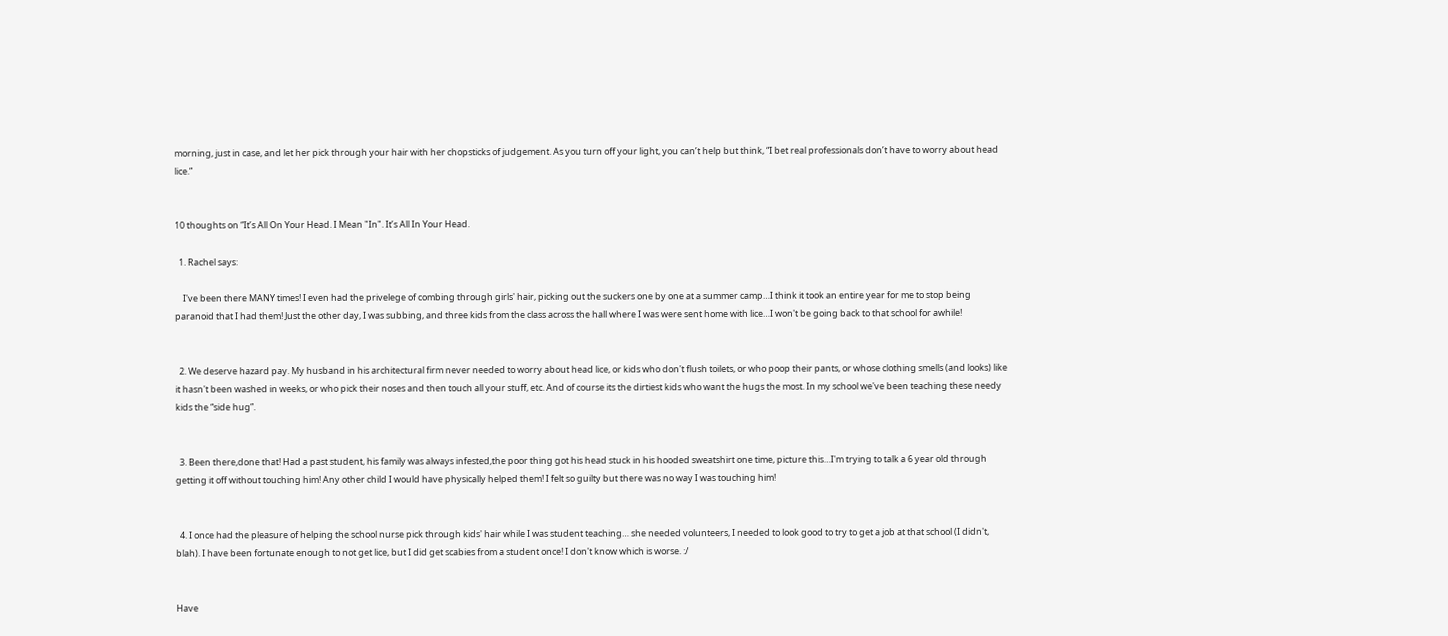morning, just in case, and let her pick through your hair with her chopsticks of judgement. As you turn off your light, you can’t help but think, “I bet real professionals don’t have to worry about head lice.”


10 thoughts on “It’s All On Your Head. I Mean "In". It’s All In Your Head.

  1. Rachel says:

    I've been there MANY times! I even had the privelege of combing through girls' hair, picking out the suckers one by one at a summer camp…I think it took an entire year for me to stop being paranoid that I had them! Just the other day, I was subbing, and three kids from the class across the hall where I was were sent home with lice…I won't be going back to that school for awhile!


  2. We deserve hazard pay. My husband in his architectural firm never needed to worry about head lice, or kids who don't flush toilets, or who poop their pants, or whose clothing smells (and looks) like it hasn't been washed in weeks, or who pick their noses and then touch all your stuff, etc. And of course its the dirtiest kids who want the hugs the most. In my school we've been teaching these needy kids the “side hug”.


  3. Been there,done that! Had a past student, his family was always infested,the poor thing got his head stuck in his hooded sweatshirt one time, picture this…I'm trying to talk a 6 year old through getting it off without touching him! Any other child I would have physically helped them! I felt so guilty but there was no way I was touching him!


  4. I once had the pleasure of helping the school nurse pick through kids' hair while I was student teaching… she needed volunteers, I needed to look good to try to get a job at that school (I didn't, blah). I have been fortunate enough to not get lice, but I did get scabies from a student once! I don't know which is worse. :/


Have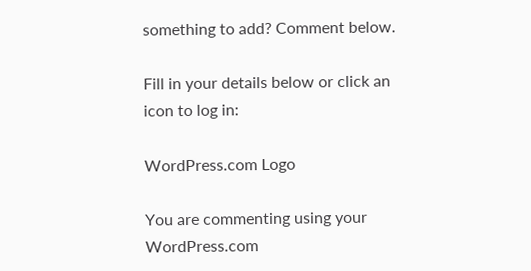something to add? Comment below.

Fill in your details below or click an icon to log in:

WordPress.com Logo

You are commenting using your WordPress.com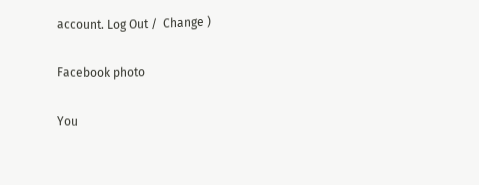account. Log Out /  Change )

Facebook photo

You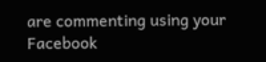are commenting using your Facebook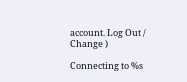account. Log Out /  Change )

Connecting to %s